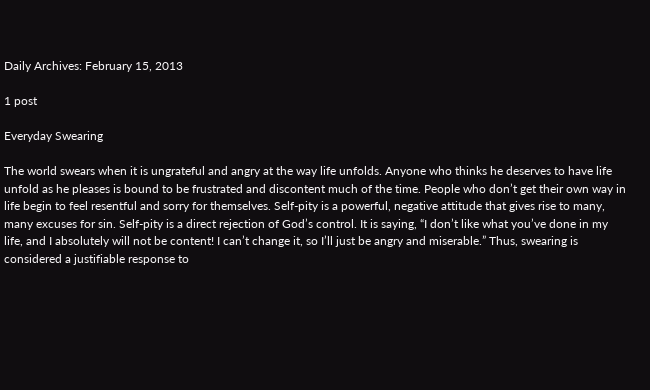Daily Archives: February 15, 2013

1 post

Everyday Swearing

The world swears when it is ungrateful and angry at the way life unfolds. Anyone who thinks he deserves to have life unfold as he pleases is bound to be frustrated and discontent much of the time. People who don’t get their own way in life begin to feel resentful and sorry for themselves. Self-pity is a powerful, negative attitude that gives rise to many, many excuses for sin. Self-pity is a direct rejection of God’s control. It is saying, “I don’t like what you’ve done in my life, and I absolutely will not be content! I can’t change it, so I’ll just be angry and miserable.” Thus, swearing is considered a justifiable response to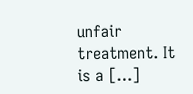unfair treatment. It is a […]